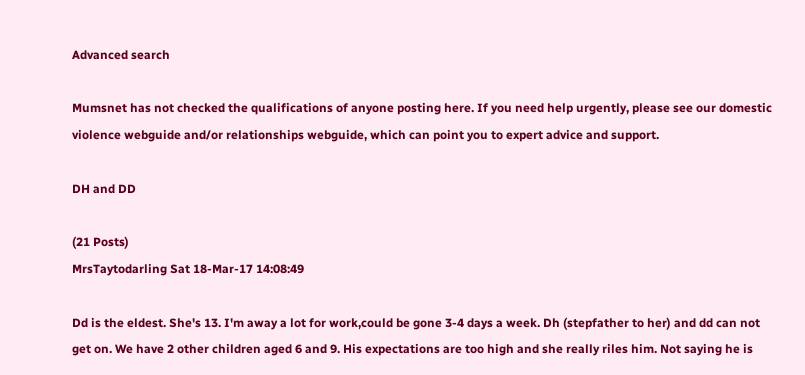Advanced search

Mumsnet has not checked the qualifications of anyone posting here. If you need help urgently, please see our domestic violence webguide and/or relationships webguide, which can point you to expert advice and support.

DH and DD

(21 Posts)
MrsTaytodarling Sat 18-Mar-17 14:08:49

Dd is the eldest. She's 13. I'm away a lot for work,could be gone 3-4 days a week. Dh (stepfather to her) and dd can not get on. We have 2 other children aged 6 and 9. His expectations are too high and she really riles him. Not saying he is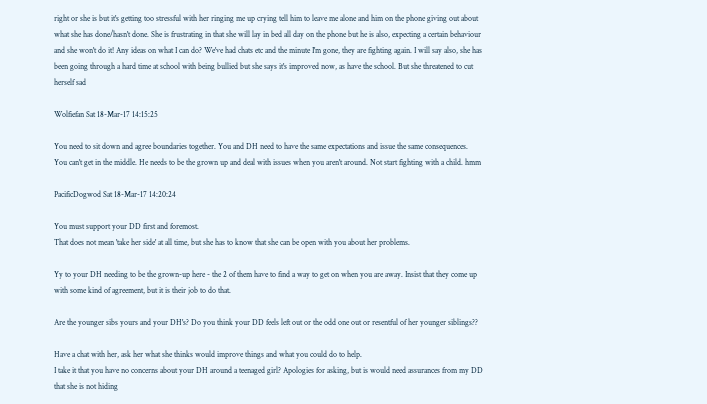right or she is but it's getting too stressful with her ringing me up crying tell him to leave me alone and him on the phone giving out about what she has done/hasn't done. She is frustrating in that she will lay in bed all day on the phone but he is also, expecting a certain behaviour and she won't do it! Any ideas on what I can do? We've had chats etc and the minute I'm gone, they are fighting again. I will say also, she has been going through a hard time at school with being bullied but she says it's improved now, as have the school. But she threatened to cut herself sad

Wolfiefan Sat 18-Mar-17 14:15:25

You need to sit down and agree boundaries together. You and DH need to have the same expectations and issue the same consequences.
You can't get in the middle. He needs to be the grown up and deal with issues when you aren't around. Not start fighting with a child. hmm

PacificDogwod Sat 18-Mar-17 14:20:24

You must support your DD first and foremost.
That does not mean 'take her side' at all time, but she has to know that she can be open with you about her problems.

Yy to your DH needing to be the grown-up here - the 2 of them have to find a way to get on when you are away. Insist that they come up with some kind of agreement, but it is their job to do that.

Are the younger sibs yours and your DH's? Do you think your DD feels left out or the odd one out or resentful of her younger siblings??

Have a chat with her, ask her what she thinks would improve things and what you could do to help.
I take it that you have no concerns about your DH around a teenaged girl? Apologies for asking, but is would need assurances from my DD that she is not hiding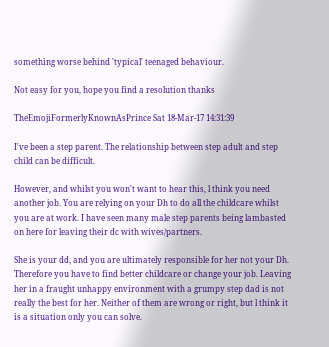something worse behind 'typical' teenaged behaviour.

Not easy for you, hope you find a resolution thanks

TheEmojiFormerlyKnownAsPrince Sat 18-Mar-17 14:31:39

I've been a step parent. The relationship between step adult and step child can be difficult.

However, and whilst you won't want to hear this, l think you need another job. You are relying on your Dh to do all the childcare whilst you are at work. I have seen many male step parents being lambasted on here for leaving their dc with wives/partners.

She is your dd, and you are ultimately responsible for her not your Dh. Therefore you have to find better childcare or change your job. Leaving her in a fraught unhappy environment with a grumpy step dad is not really the best for her. Neither of them are wrong or right, but l think it is a situation only you can solve.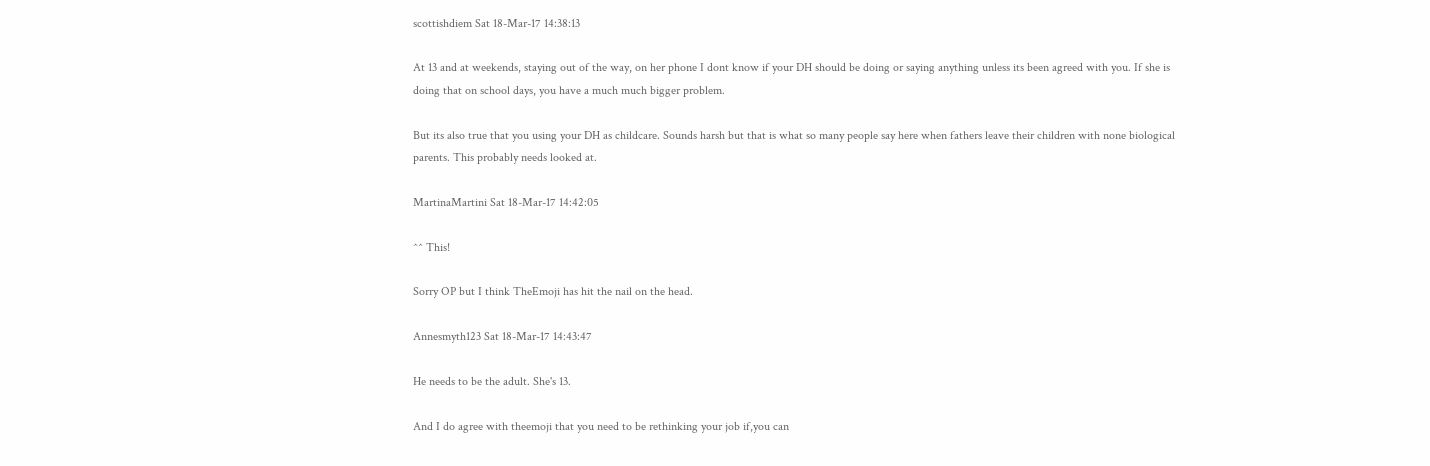scottishdiem Sat 18-Mar-17 14:38:13

At 13 and at weekends, staying out of the way, on her phone I dont know if your DH should be doing or saying anything unless its been agreed with you. If she is doing that on school days, you have a much much bigger problem.

But its also true that you using your DH as childcare. Sounds harsh but that is what so many people say here when fathers leave their children with none biological parents. This probably needs looked at.

MartinaMartini Sat 18-Mar-17 14:42:05

^^ This!

Sorry OP but I think TheEmoji has hit the nail on the head.

Annesmyth123 Sat 18-Mar-17 14:43:47

He needs to be the adult. She's 13.

And I do agree with theemoji that you need to be rethinking your job if,you can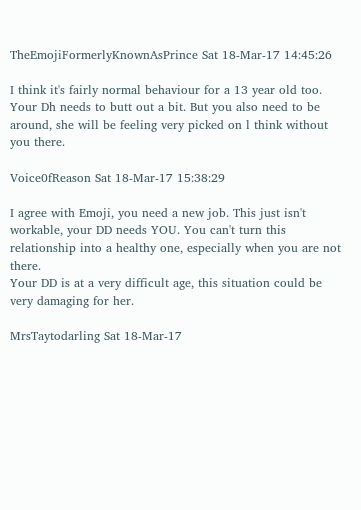TheEmojiFormerlyKnownAsPrince Sat 18-Mar-17 14:45:26

I think it's fairly normal behaviour for a 13 year old too. Your Dh needs to butt out a bit. But you also need to be around, she will be feeling very picked on l think without you there.

Voice0fReason Sat 18-Mar-17 15:38:29

I agree with Emoji, you need a new job. This just isn't workable, your DD needs YOU. You can't turn this relationship into a healthy one, especially when you are not there.
Your DD is at a very difficult age, this situation could be very damaging for her.

MrsTaytodarling Sat 18-Mar-17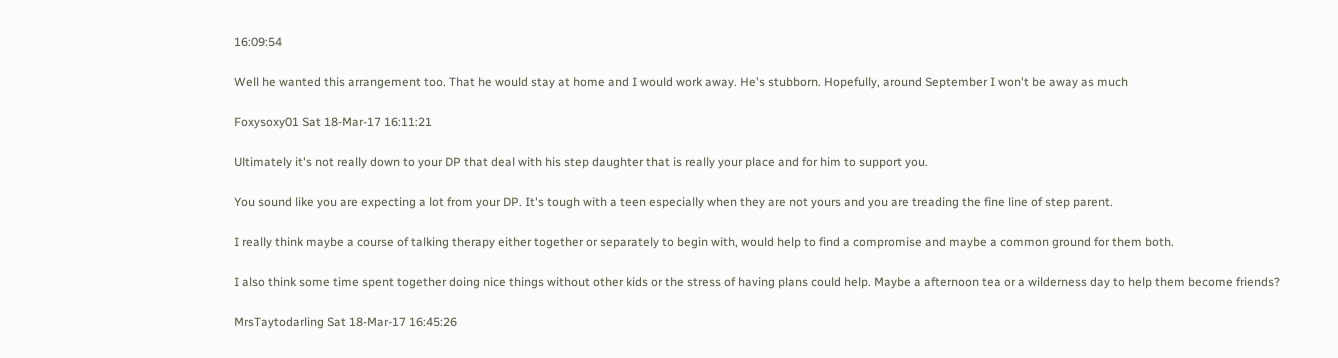16:09:54

Well he wanted this arrangement too. That he would stay at home and I would work away. He's stubborn. Hopefully, around September I won't be away as much

Foxysoxy01 Sat 18-Mar-17 16:11:21

Ultimately it's not really down to your DP that deal with his step daughter that is really your place and for him to support you.

You sound like you are expecting a lot from your DP. It's tough with a teen especially when they are not yours and you are treading the fine line of step parent.

I really think maybe a course of talking therapy either together or separately to begin with, would help to find a compromise and maybe a common ground for them both.

I also think some time spent together doing nice things without other kids or the stress of having plans could help. Maybe a afternoon tea or a wilderness day to help them become friends?

MrsTaytodarling Sat 18-Mar-17 16:45:26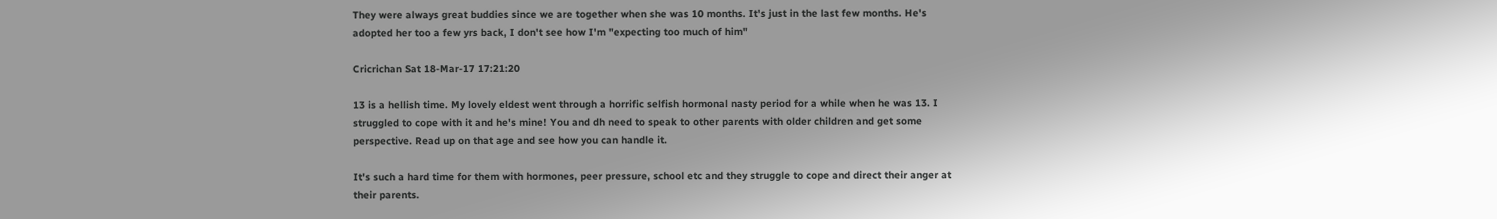They were always great buddies since we are together when she was 10 months. It's just in the last few months. He's adopted her too a few yrs back, I don't see how I'm "expecting too much of him"

Cricrichan Sat 18-Mar-17 17:21:20

13 is a hellish time. My lovely eldest went through a horrific selfish hormonal nasty period for a while when he was 13. I struggled to cope with it and he's mine! You and dh need to speak to other parents with older children and get some perspective. Read up on that age and see how you can handle it.

It's such a hard time for them with hormones, peer pressure, school etc and they struggle to cope and direct their anger at their parents.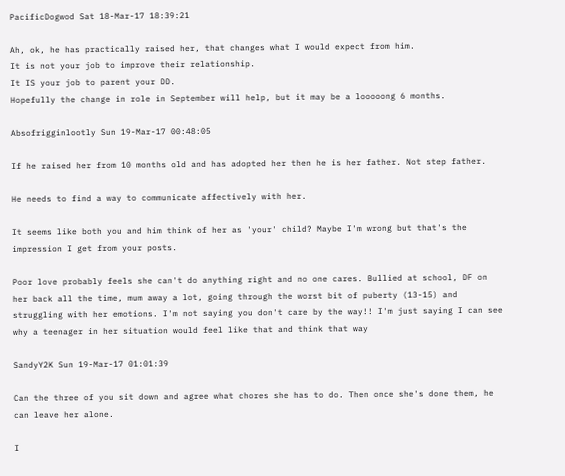PacificDogwod Sat 18-Mar-17 18:39:21

Ah, ok, he has practically raised her, that changes what I would expect from him.
It is not your job to improve their relationship.
It IS your job to parent your DD.
Hopefully the change in role in September will help, but it may be a looooong 6 months.

Absofrigginlootly Sun 19-Mar-17 00:48:05

If he raised her from 10 months old and has adopted her then he is her father. Not step father.

He needs to find a way to communicate affectively with her.

It seems like both you and him think of her as 'your' child? Maybe I'm wrong but that's the impression I get from your posts.

Poor love probably feels she can't do anything right and no one cares. Bullied at school, DF on her back all the time, mum away a lot, going through the worst bit of puberty (13-15) and struggling with her emotions. I'm not saying you don't care by the way!! I'm just saying I can see why a teenager in her situation would feel like that and think that way

SandyY2K Sun 19-Mar-17 01:01:39

Can the three of you sit down and agree what chores she has to do. Then once she's done them, he can leave her alone.

I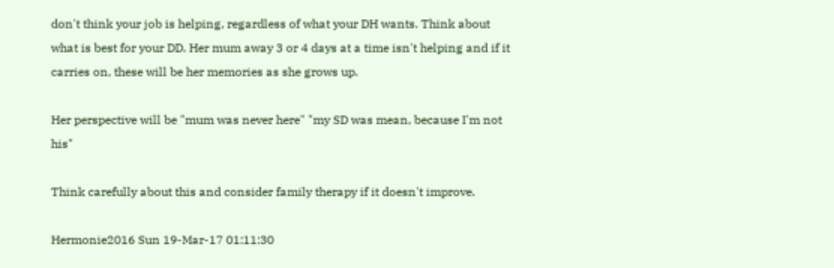don't think your job is helping, regardless of what your DH wants. Think about what is best for your DD. Her mum away 3 or 4 days at a time isn't helping and if it carries on, these will be her memories as she grows up.

Her perspective will be "mum was never here" "my SD was mean, because I'm not his"

Think carefully about this and consider family therapy if it doesn't improve.

Hermonie2016 Sun 19-Mar-17 01:11:30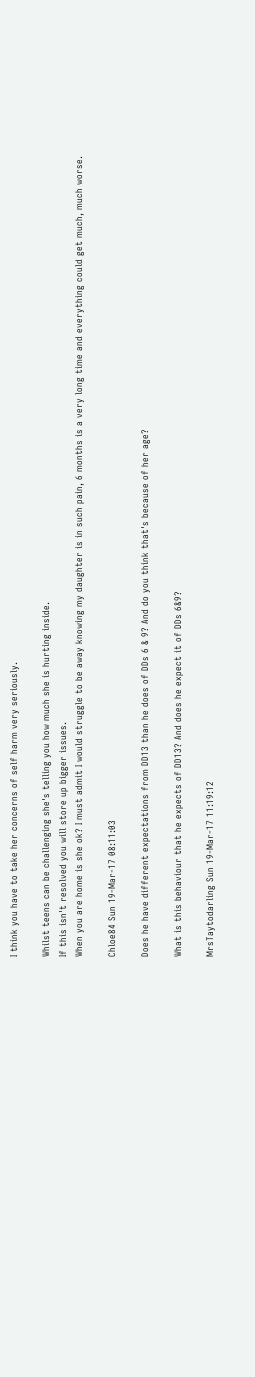I think you have to take her concerns of self harm very seriously.

Whilst teens can be challenging she's telling you how much she is hurting inside.
If this isn't resolved you will store up bigger issues.
When you are home is she ok? I must admit I would struggle to be away knowing my daughter is in such pain, 6 months is a very long time and everything could get much, much worse.

Chloe84 Sun 19-Mar-17 08:11:03

Does he have different expectations from DD13 than he does of DDs 6 & 9? And do you think that's because of her age?

What is this behaviour that he expects of DD13? And does he expect it of DDs 6&9?

MrsTaytodarling Sun 19-Mar-17 11:19:12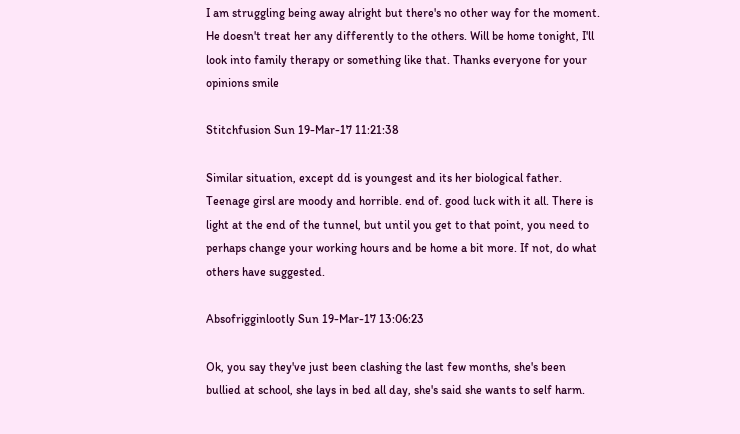I am struggling being away alright but there's no other way for the moment. He doesn't treat her any differently to the others. Will be home tonight, I'll look into family therapy or something like that. Thanks everyone for your opinions smile

Stitchfusion Sun 19-Mar-17 11:21:38

Similar situation, except dd is youngest and its her biological father.
Teenage girsl are moody and horrible. end of. good luck with it all. There is light at the end of the tunnel, but until you get to that point, you need to perhaps change your working hours and be home a bit more. If not, do what others have suggested.

Absofrigginlootly Sun 19-Mar-17 13:06:23

Ok, you say they've just been clashing the last few months, she's been bullied at school, she lays in bed all day, she's said she wants to self harm.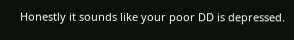Honestly it sounds like your poor DD is depressed.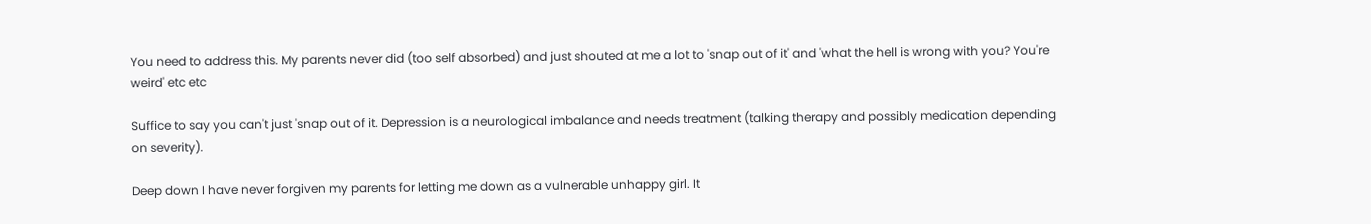You need to address this. My parents never did (too self absorbed) and just shouted at me a lot to 'snap out of it' and 'what the hell is wrong with you? You're weird' etc etc

Suffice to say you can't just 'snap out of it. Depression is a neurological imbalance and needs treatment (talking therapy and possibly medication depending on severity).

Deep down I have never forgiven my parents for letting me down as a vulnerable unhappy girl. It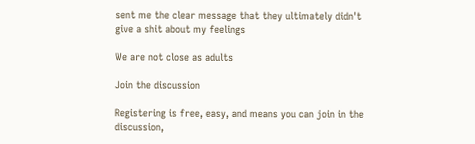sent me the clear message that they ultimately didn't give a shit about my feelings

We are not close as adults

Join the discussion

Registering is free, easy, and means you can join in the discussion,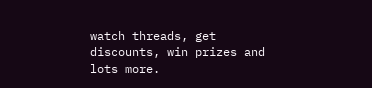watch threads, get discounts, win prizes and lots more.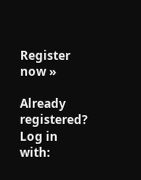Register now »

Already registered? Log in with: